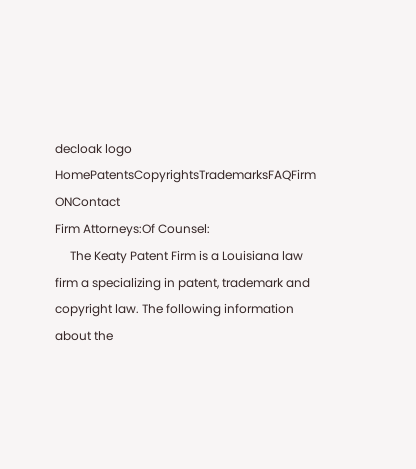decloak logo
HomePatentsCopyrightsTrademarksFAQFirm ONContact
Firm Attorneys:Of Counsel:
     The Keaty Patent Firm is a Louisiana law firm a specializing in patent, trademark and copyright law. The following information about the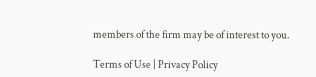members of the firm may be of interest to you.

Terms of Use | Privacy Policy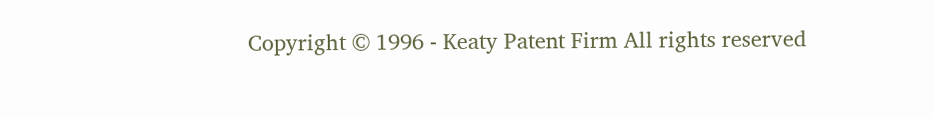Copyright © 1996 - Keaty Patent Firm All rights reserved